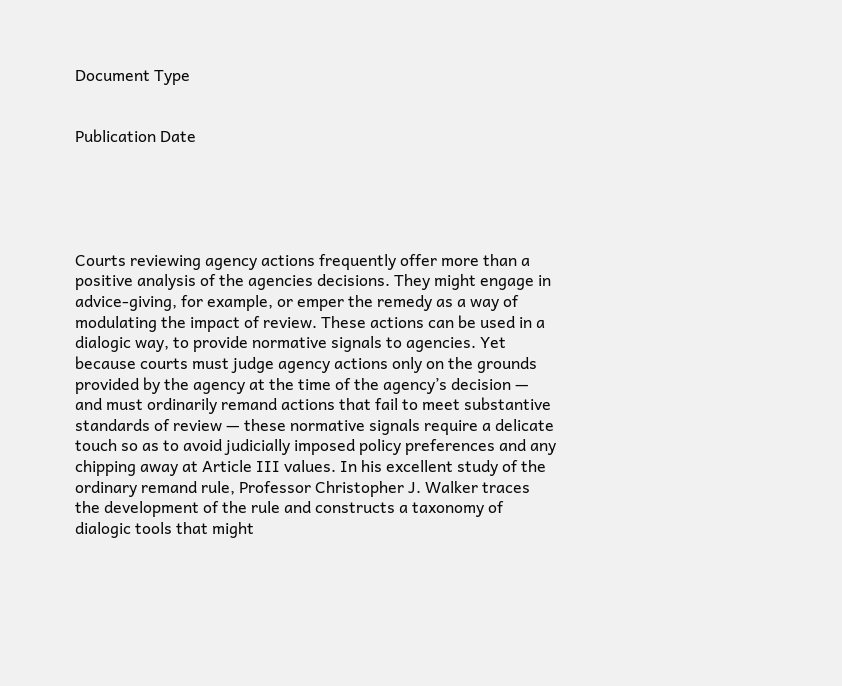Document Type


Publication Date





Courts reviewing agency actions frequently offer more than a positive analysis of the agencies decisions. They might engage in advice-giving, for example, or emper the remedy as a way of modulating the impact of review. These actions can be used in a dialogic way, to provide normative signals to agencies. Yet because courts must judge agency actions only on the grounds provided by the agency at the time of the agency’s decision — and must ordinarily remand actions that fail to meet substantive standards of review — these normative signals require a delicate touch so as to avoid judicially imposed policy preferences and any chipping away at Article III values. In his excellent study of the ordinary remand rule, Professor Christopher J. Walker traces the development of the rule and constructs a taxonomy of dialogic tools that might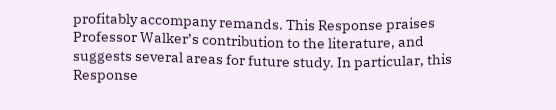profitably accompany remands. This Response praises Professor Walker’s contribution to the literature, and suggests several areas for future study. In particular, this Response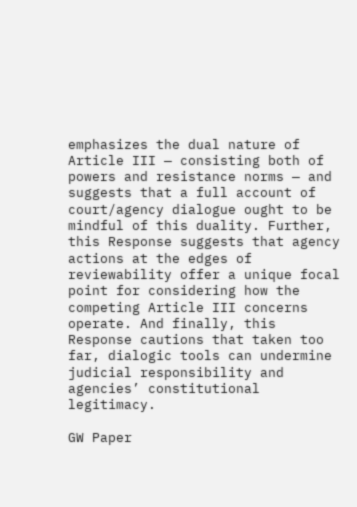emphasizes the dual nature of Article III — consisting both of powers and resistance norms — and suggests that a full account of court/agency dialogue ought to be mindful of this duality. Further, this Response suggests that agency actions at the edges of reviewability offer a unique focal point for considering how the competing Article III concerns operate. And finally, this Response cautions that taken too far, dialogic tools can undermine judicial responsibility and agencies’ constitutional legitimacy.

GW Paper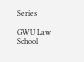Series

GWU Law School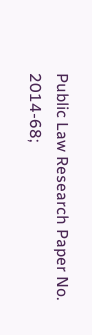Public Law Research Paper No. 2014-68;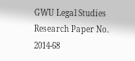GWU Legal Studies Research Paper No. 2014-68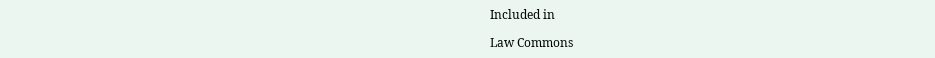Included in

Law Commons